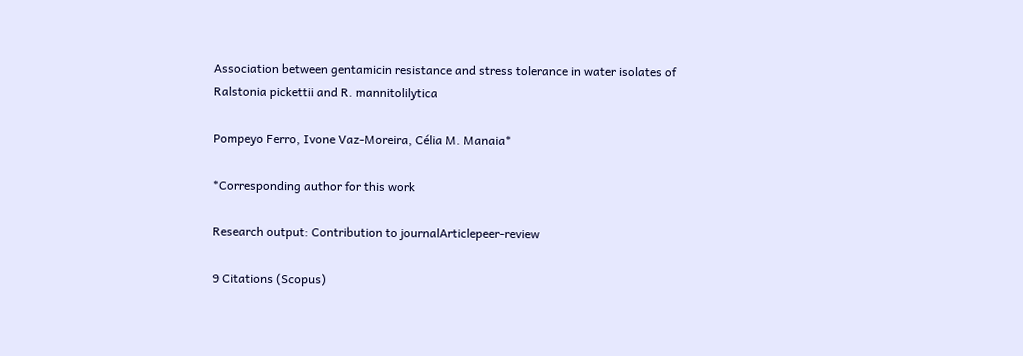Association between gentamicin resistance and stress tolerance in water isolates of Ralstonia pickettii and R. mannitolilytica

Pompeyo Ferro, Ivone Vaz-Moreira, Célia M. Manaia*

*Corresponding author for this work

Research output: Contribution to journalArticlepeer-review

9 Citations (Scopus)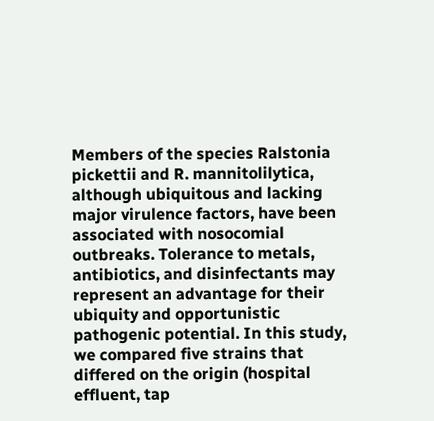Members of the species Ralstonia pickettii and R. mannitolilytica, although ubiquitous and lacking major virulence factors, have been associated with nosocomial outbreaks. Tolerance to metals, antibiotics, and disinfectants may represent an advantage for their ubiquity and opportunistic pathogenic potential. In this study, we compared five strains that differed on the origin (hospital effluent, tap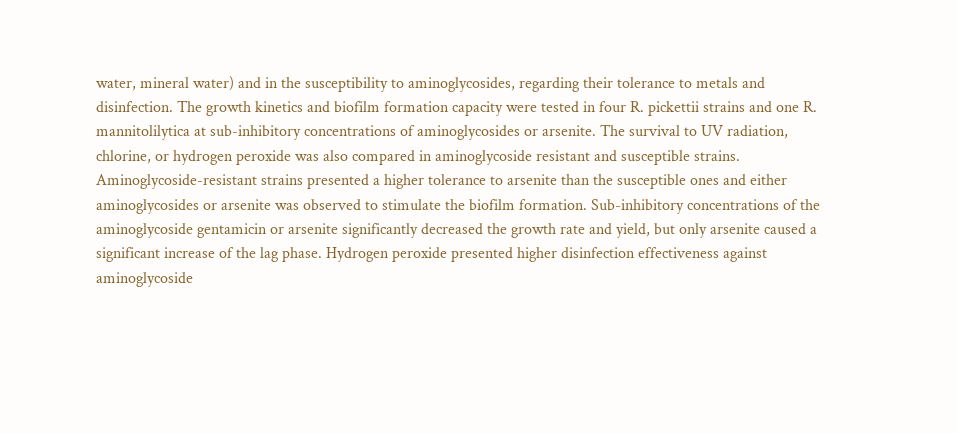water, mineral water) and in the susceptibility to aminoglycosides, regarding their tolerance to metals and disinfection. The growth kinetics and biofilm formation capacity were tested in four R. pickettii strains and one R. mannitolilytica at sub-inhibitory concentrations of aminoglycosides or arsenite. The survival to UV radiation, chlorine, or hydrogen peroxide was also compared in aminoglycoside resistant and susceptible strains. Aminoglycoside-resistant strains presented a higher tolerance to arsenite than the susceptible ones and either aminoglycosides or arsenite was observed to stimulate the biofilm formation. Sub-inhibitory concentrations of the aminoglycoside gentamicin or arsenite significantly decreased the growth rate and yield, but only arsenite caused a significant increase of the lag phase. Hydrogen peroxide presented higher disinfection effectiveness against aminoglycoside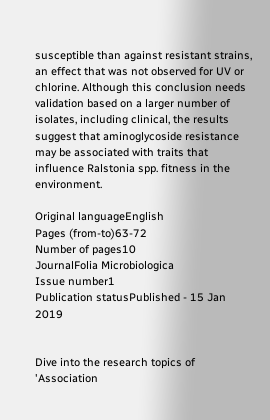susceptible than against resistant strains, an effect that was not observed for UV or chlorine. Although this conclusion needs validation based on a larger number of isolates, including clinical, the results suggest that aminoglycoside resistance may be associated with traits that influence Ralstonia spp. fitness in the environment.

Original languageEnglish
Pages (from-to)63-72
Number of pages10
JournalFolia Microbiologica
Issue number1
Publication statusPublished - 15 Jan 2019


Dive into the research topics of 'Association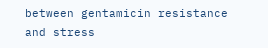between gentamicin resistance and stress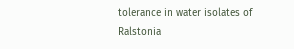tolerance in water isolates of Ralstonia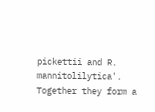pickettii and R. mannitolilytica'. Together they form a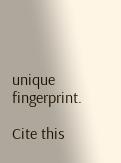unique fingerprint.

Cite this